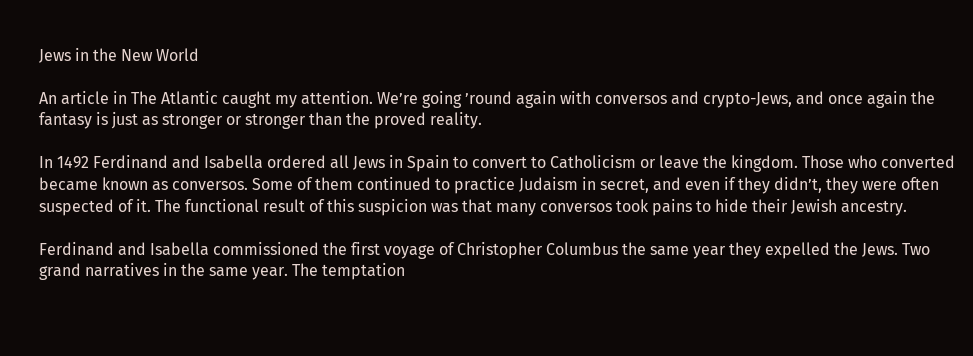Jews in the New World

An article in The Atlantic caught my attention. We’re going ’round again with conversos and crypto-Jews, and once again the fantasy is just as stronger or stronger than the proved reality.

In 1492 Ferdinand and Isabella ordered all Jews in Spain to convert to Catholicism or leave the kingdom. Those who converted became known as conversos. Some of them continued to practice Judaism in secret, and even if they didn’t, they were often suspected of it. The functional result of this suspicion was that many conversos took pains to hide their Jewish ancestry.

Ferdinand and Isabella commissioned the first voyage of Christopher Columbus the same year they expelled the Jews. Two grand narratives in the same year. The temptation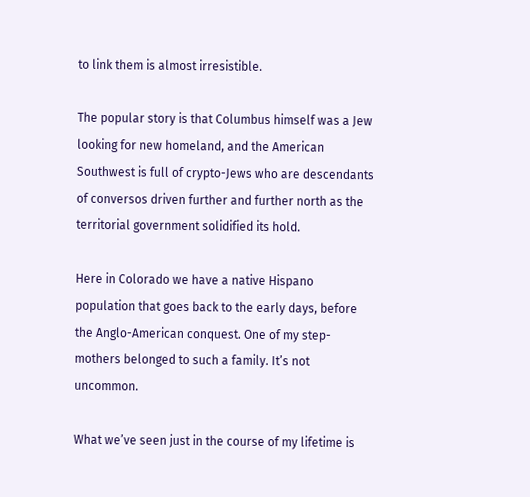to link them is almost irresistible.

The popular story is that Columbus himself was a Jew looking for new homeland, and the American Southwest is full of crypto-Jews who are descendants of conversos driven further and further north as the territorial government solidified its hold.

Here in Colorado we have a native Hispano population that goes back to the early days, before the Anglo-American conquest. One of my step-mothers belonged to such a family. It’s not uncommon.

What we’ve seen just in the course of my lifetime is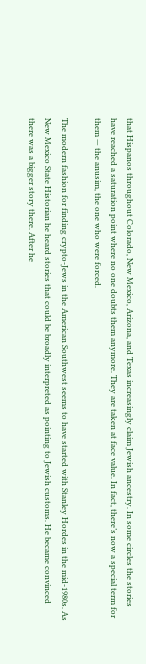that Hispanos throughout Colorado, New Mexico, Arizona, and Texas increasingly claim Jewish ancestry. In some circles the stories have reached a saturation point where no one doubts them anymore. They are taken at face value. In fact, there’s now a special term for them — the anusim, the one who were forced.

The modern fashion for finding crypto-Jews in the American Southwest seems to have started with Stanley Hordes in the mid-1980s. As New Mexico State Historian he heard stories that could be broadly interpreted as pointing to Jewish customs. He became convinced there was a bigger story there. After he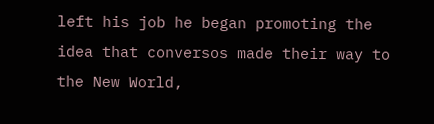left his job he began promoting the idea that conversos made their way to the New World,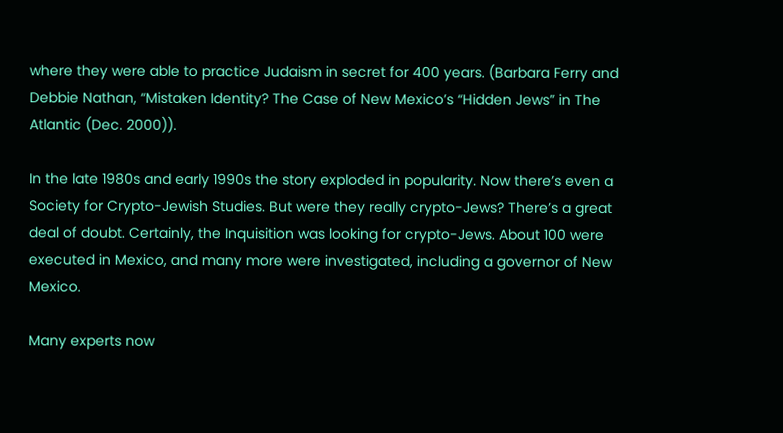where they were able to practice Judaism in secret for 400 years. (Barbara Ferry and Debbie Nathan, “Mistaken Identity? The Case of New Mexico’s “Hidden Jews” in The Atlantic (Dec. 2000)).

In the late 1980s and early 1990s the story exploded in popularity. Now there’s even a Society for Crypto-Jewish Studies. But were they really crypto-Jews? There’s a great deal of doubt. Certainly, the Inquisition was looking for crypto-Jews. About 100 were executed in Mexico, and many more were investigated, including a governor of New Mexico.

Many experts now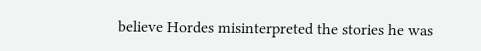believe Hordes misinterpreted the stories he was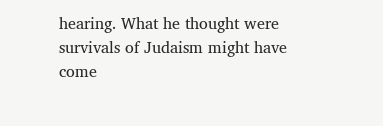hearing. What he thought were survivals of Judaism might have come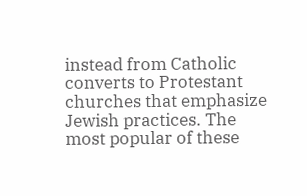instead from Catholic converts to Protestant churches that emphasize Jewish practices. The most popular of these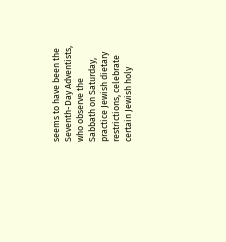seems to have been the Seventh-Day Adventists, who observe the Sabbath on Saturday, practice Jewish dietary restrictions, celebrate certain Jewish holy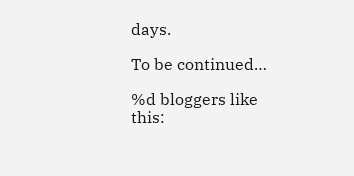days.

To be continued…

%d bloggers like this: